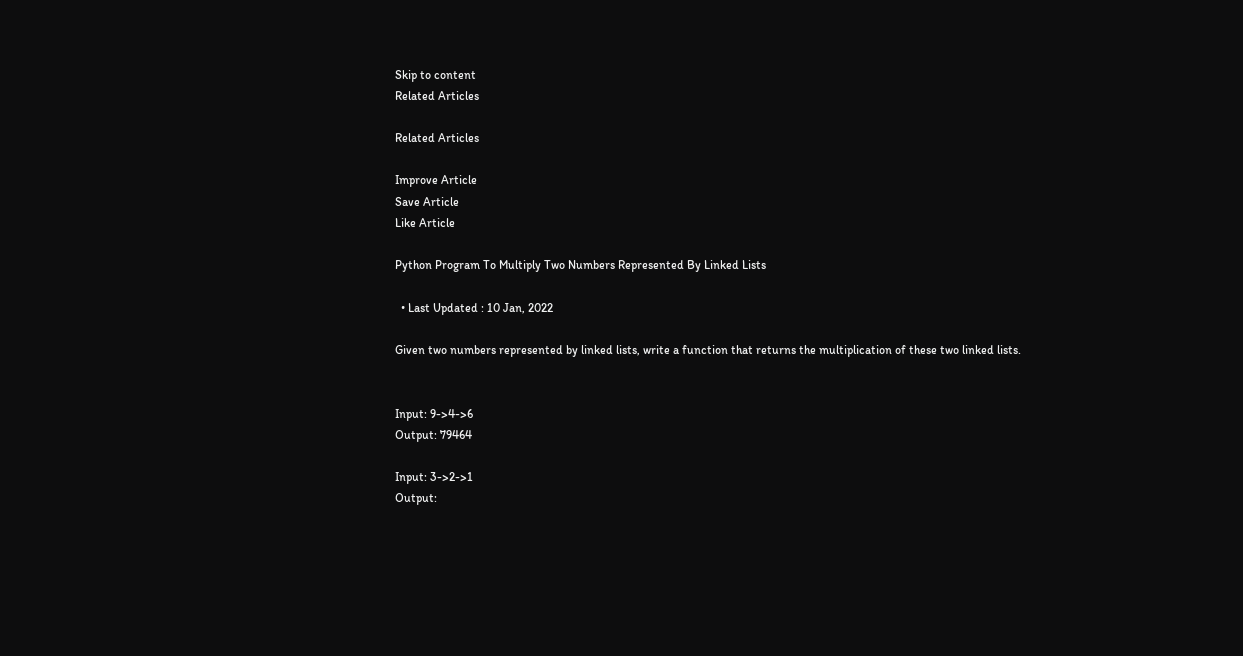Skip to content
Related Articles

Related Articles

Improve Article
Save Article
Like Article

Python Program To Multiply Two Numbers Represented By Linked Lists

  • Last Updated : 10 Jan, 2022

Given two numbers represented by linked lists, write a function that returns the multiplication of these two linked lists.


Input: 9->4->6
Output: 79464

Input: 3->2->1
Output: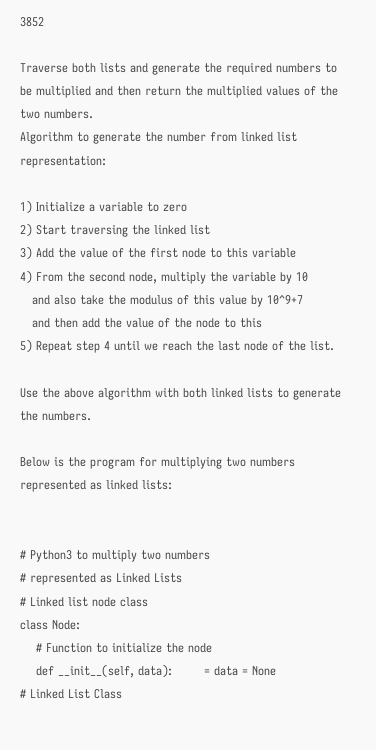3852

Traverse both lists and generate the required numbers to be multiplied and then return the multiplied values of the two numbers.
Algorithm to generate the number from linked list representation:

1) Initialize a variable to zero
2) Start traversing the linked list
3) Add the value of the first node to this variable
4) From the second node, multiply the variable by 10
   and also take the modulus of this value by 10^9+7
   and then add the value of the node to this
5) Repeat step 4 until we reach the last node of the list.

Use the above algorithm with both linked lists to generate the numbers.

Below is the program for multiplying two numbers represented as linked lists:


# Python3 to multiply two numbers
# represented as Linked Lists
# Linked list node class
class Node:
    # Function to initialize the node
    def __init__(self, data):        = data = None
# Linked List Class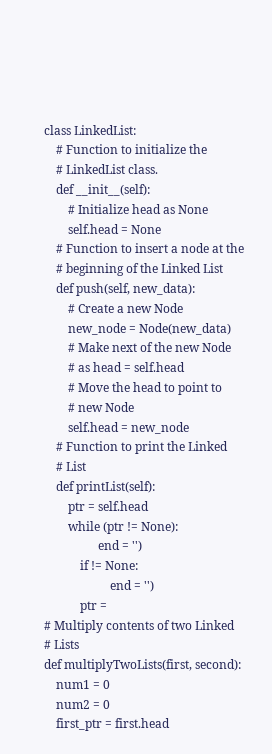class LinkedList:
    # Function to initialize the
    # LinkedList class.
    def __init__(self):
        # Initialize head as None
        self.head = None
    # Function to insert a node at the
    # beginning of the Linked List
    def push(self, new_data):
        # Create a new Node
        new_node = Node(new_data)
        # Make next of the new Node
        # as head = self.head
        # Move the head to point to
        # new Node
        self.head = new_node
    # Function to print the Linked
    # List
    def printList(self):
        ptr = self.head
        while (ptr != None):
                  end = '')
            if != None:
                      end = '')
            ptr =
# Multiply contents of two Linked
# Lists
def multiplyTwoLists(first, second):
    num1 = 0
    num2 = 0
    first_ptr = first.head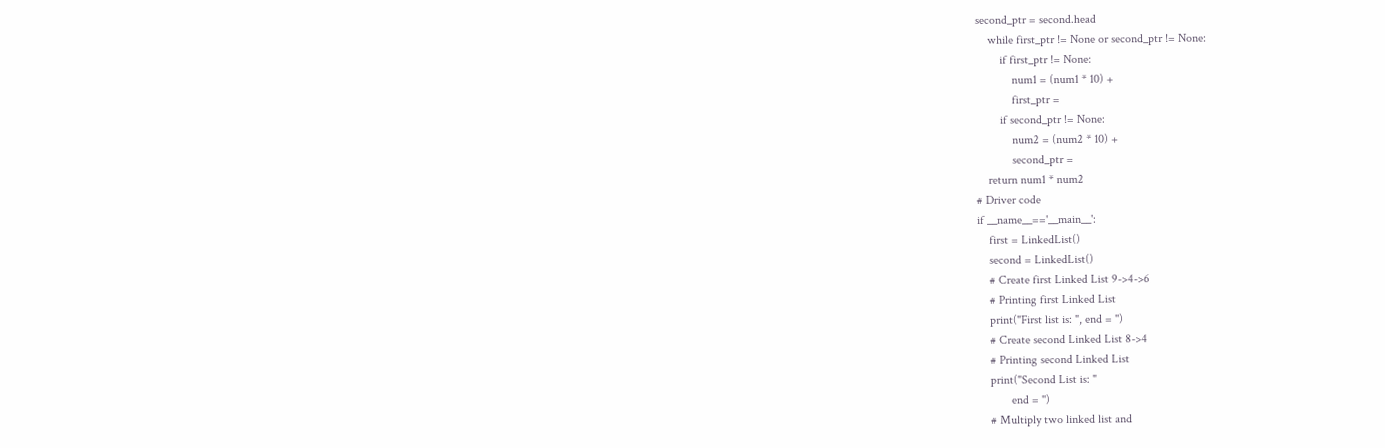second_ptr = second.head
    while first_ptr != None or second_ptr != None:
        if first_ptr != None:
            num1 = (num1 * 10) +
            first_ptr =
        if second_ptr != None:
            num2 = (num2 * 10) +
            second_ptr =
    return num1 * num2
# Driver code
if __name__=='__main__':
    first = LinkedList()
    second = LinkedList()
    # Create first Linked List 9->4->6
    # Printing first Linked List
    print("First list is: ", end = '')
    # Create second Linked List 8->4
    # Printing second Linked List
    print("Second List is: "
           end = '')
    # Multiply two linked list and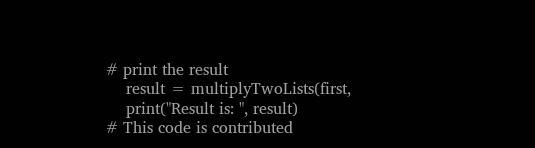# print the result
    result = multiplyTwoLists(first,
    print("Result is: ", result)
# This code is contributed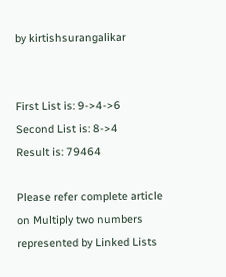by kirtishsurangalikar


First List is: 9->4->6
Second List is: 8->4
Result is: 79464

Please refer complete article on Multiply two numbers represented by Linked Lists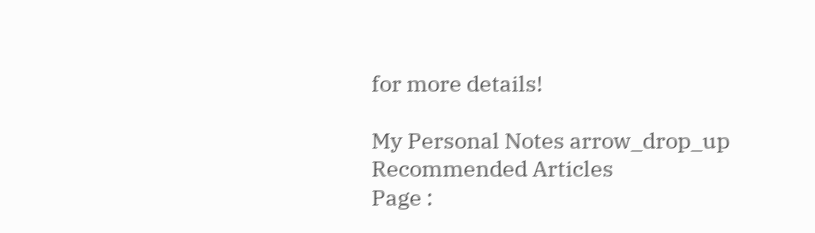for more details!

My Personal Notes arrow_drop_up
Recommended Articles
Page :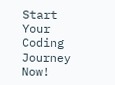Start Your Coding Journey Now!